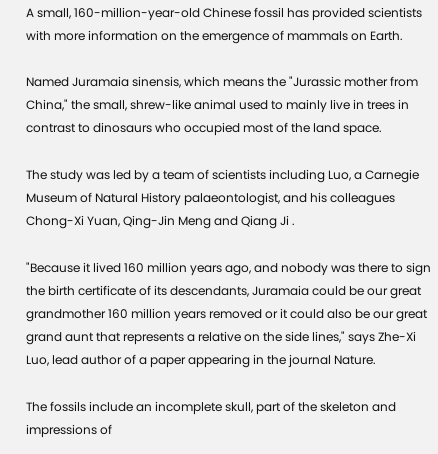A small, 160-million-year-old Chinese fossil has provided scientists with more information on the emergence of mammals on Earth.

Named Juramaia sinensis, which means the "Jurassic mother from China," the small, shrew-like animal used to mainly live in trees in contrast to dinosaurs who occupied most of the land space.

The study was led by a team of scientists including Luo, a Carnegie Museum of Natural History palaeontologist, and his colleagues Chong-Xi Yuan, Qing-Jin Meng and Qiang Ji .

"Because it lived 160 million years ago, and nobody was there to sign the birth certificate of its descendants, Juramaia could be our great grandmother 160 million years removed or it could also be our great grand aunt that represents a relative on the side lines," says Zhe-Xi Luo, lead author of a paper appearing in the journal Nature.

The fossils include an incomplete skull, part of the skeleton and impressions of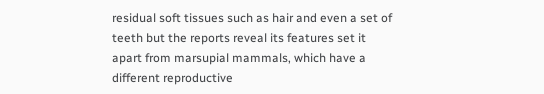residual soft tissues such as hair and even a set of teeth but the reports reveal its features set it apart from marsupial mammals, which have a different reproductive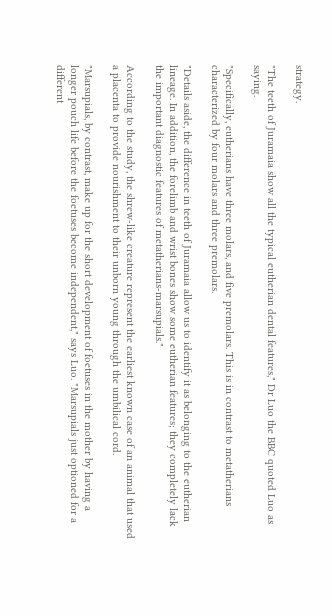strategy.

"The teeth of Juramaia show all the typical eutherian dental features," Dr Luo the BBC quoted Luo as saying.

"Specifically, eutherians have three molars, and five premolars. This is in contrast to metatherians characterized by four molars and three premolars.

"Details aside, the difference in teeth of Juramaia allow us to identify it as belonging to the eutherian lineage. In addition, the forelimb and wrist bones show some eutherian features; they completely lack the important diagnostic features of metatherians-marsupials."

According to the study, the shrew-like creature represent the earliest known case of an animal that used a placenta to provide nourishment to their unborn young through the umbilical cord.

"Marsupials, by contrast, make up for the short development of foetuses in the mother by having a longer pouch life before the foetuses become independent," says Luo. "Marsupials just optioned for a different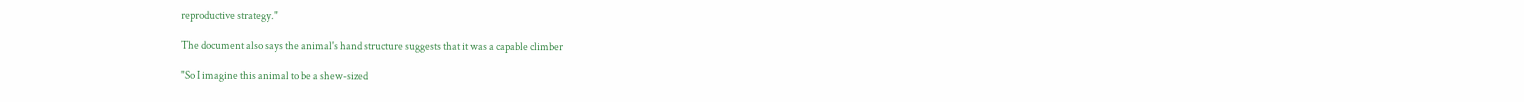reproductive strategy."

The document also says the animal's hand structure suggests that it was a capable climber

"So I imagine this animal to be a shew-sized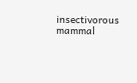insectivorous mammal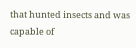that hunted insects and was capable of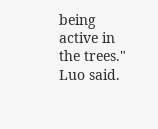being active in the trees." Luo said.